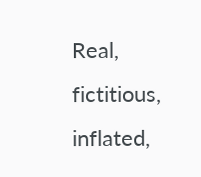Real, fictitious, inflated,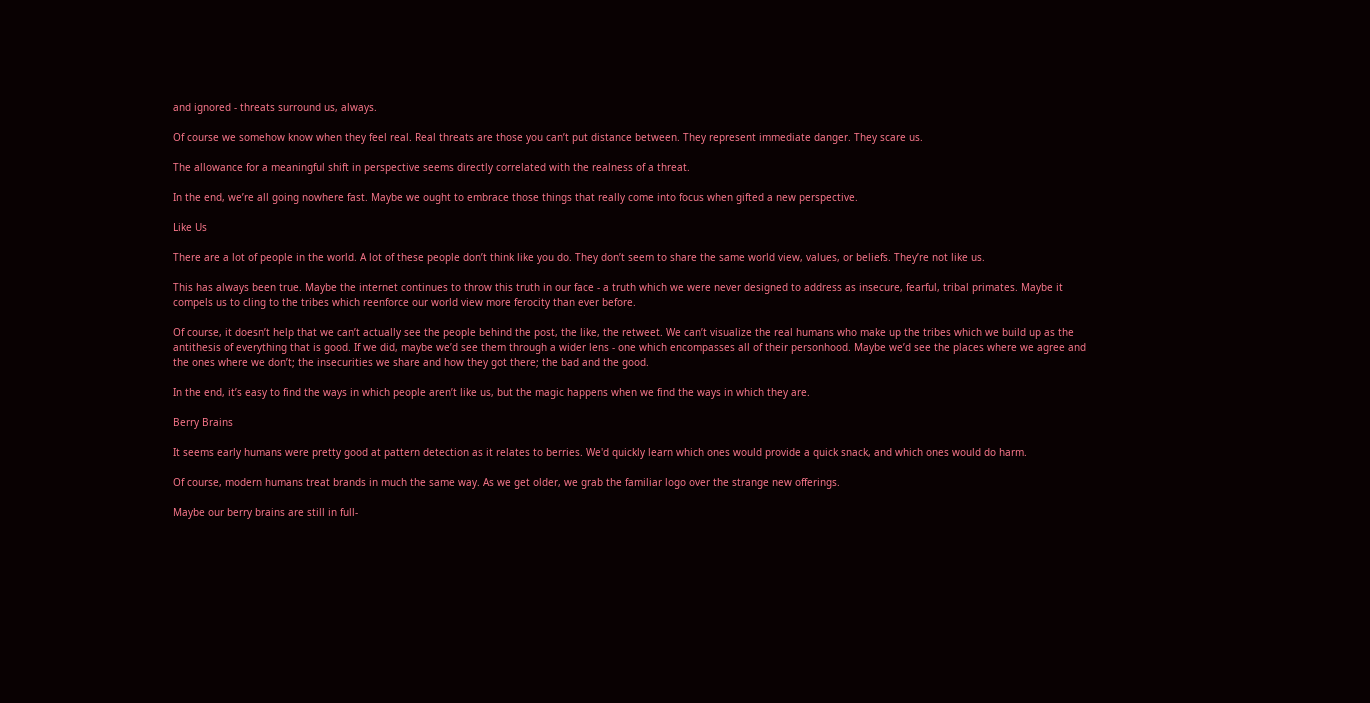and ignored - threats surround us, always.

Of course we somehow know when they feel real. Real threats are those you can’t put distance between. They represent immediate danger. They scare us.

The allowance for a meaningful shift in perspective seems directly correlated with the realness of a threat.

In the end, we’re all going nowhere fast. Maybe we ought to embrace those things that really come into focus when gifted a new perspective.

Like Us

There are a lot of people in the world. A lot of these people don’t think like you do. They don’t seem to share the same world view, values, or beliefs. They’re not like us.

This has always been true. Maybe the internet continues to throw this truth in our face - a truth which we were never designed to address as insecure, fearful, tribal primates. Maybe it compels us to cling to the tribes which reenforce our world view more ferocity than ever before.

Of course, it doesn’t help that we can’t actually see the people behind the post, the like, the retweet. We can’t visualize the real humans who make up the tribes which we build up as the antithesis of everything that is good. If we did, maybe we’d see them through a wider lens - one which encompasses all of their personhood. Maybe we’d see the places where we agree and the ones where we don’t; the insecurities we share and how they got there; the bad and the good.

In the end, it’s easy to find the ways in which people aren’t like us, but the magic happens when we find the ways in which they are.

Berry Brains

It seems early humans were pretty good at pattern detection as it relates to berries. We'd quickly learn which ones would provide a quick snack, and which ones would do harm.

Of course, modern humans treat brands in much the same way. As we get older, we grab the familiar logo over the strange new offerings.

Maybe our berry brains are still in full-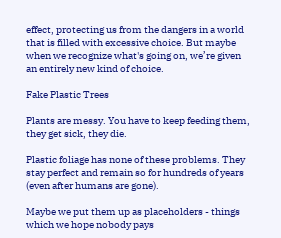effect, protecting us from the dangers in a world that is filled with excessive choice. But maybe when we recognize what's going on, we’re given an entirely new kind of choice.

Fake Plastic Trees

Plants are messy. You have to keep feeding them, they get sick, they die.

Plastic foliage has none of these problems. They stay perfect and remain so for hundreds of years (even after humans are gone).

Maybe we put them up as placeholders - things which we hope nobody pays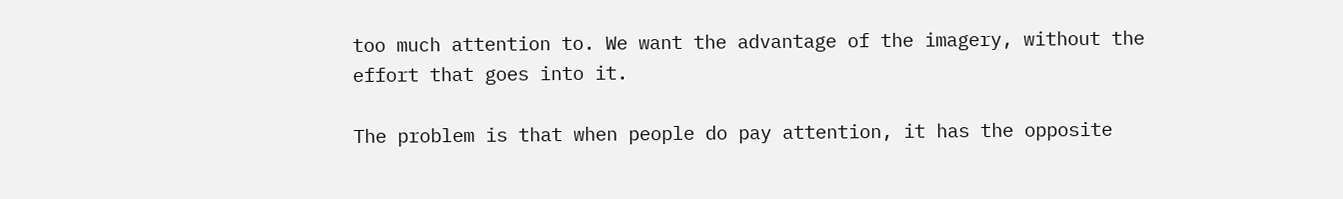too much attention to. We want the advantage of the imagery, without the effort that goes into it.

The problem is that when people do pay attention, it has the opposite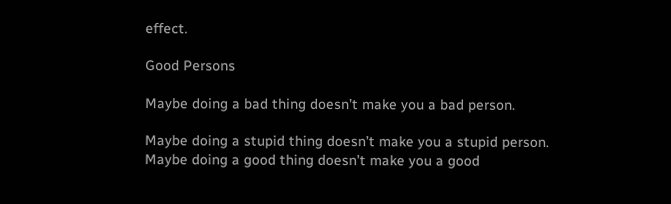effect.

Good Persons

Maybe doing a bad thing doesn’t make you a bad person.

Maybe doing a stupid thing doesn’t make you a stupid person.
Maybe doing a good thing doesn’t make you a good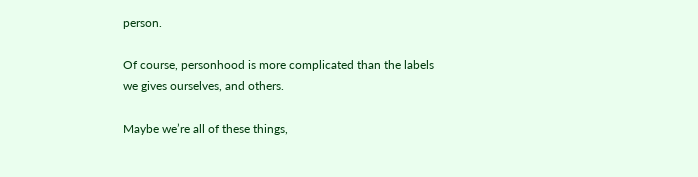person.

Of course, personhood is more complicated than the labels we gives ourselves, and others.

Maybe we’re all of these things,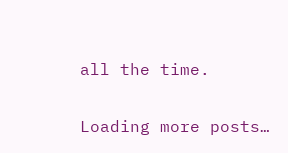all the time.

Loading more posts…